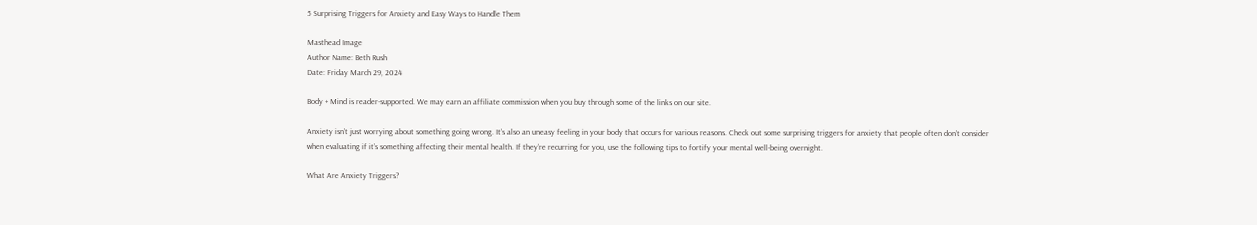5 Surprising Triggers for Anxiety and Easy Ways to Handle Them

Masthead Image
Author Name: Beth Rush
Date: Friday March 29, 2024

Body + Mind is reader-supported. We may earn an affiliate commission when you buy through some of the links on our site.

Anxiety isn’t just worrying about something going wrong. It’s also an uneasy feeling in your body that occurs for various reasons. Check out some surprising triggers for anxiety that people often don’t consider when evaluating if it’s something affecting their mental health. If they’re recurring for you, use the following tips to fortify your mental well-being overnight.

What Are Anxiety Triggers?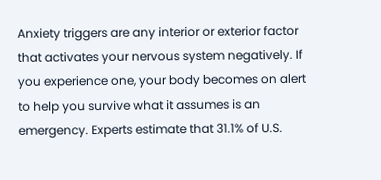Anxiety triggers are any interior or exterior factor that activates your nervous system negatively. If you experience one, your body becomes on alert to help you survive what it assumes is an emergency. Experts estimate that 31.1% of U.S.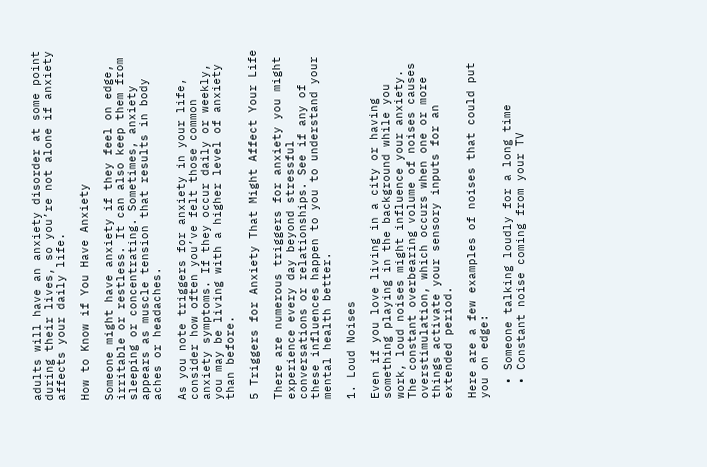adults will have an anxiety disorder at some point during their lives, so you’re not alone if anxiety affects your daily life.

How to Know if You Have Anxiety

Someone might have anxiety if they feel on edge, irritable or restless. It can also keep them from sleeping or concentrating. Sometimes, anxiety appears as muscle tension that results in body aches or headaches.

As you note triggers for anxiety in your life, consider how often you’ve felt those common anxiety symptoms. If they occur daily or weekly, you may be living with a higher level of anxiety than before.

5 Triggers for Anxiety That Might Affect Your Life

There are numerous triggers for anxiety you might experience every day beyond stressful conversations or relationships. See if any of these influences happen to you to understand your mental health better.

1. Loud Noises

Even if you love living in a city or having something playing in the background while you work, loud noises might influence your anxiety. The constant overbearing volume of noises causes overstimulation, which occurs when one or more things activate your sensory inputs for an extended period.

Here are a few examples of noises that could put you on edge:

  • Someone talking loudly for a long time
  • Constant noise coming from your TV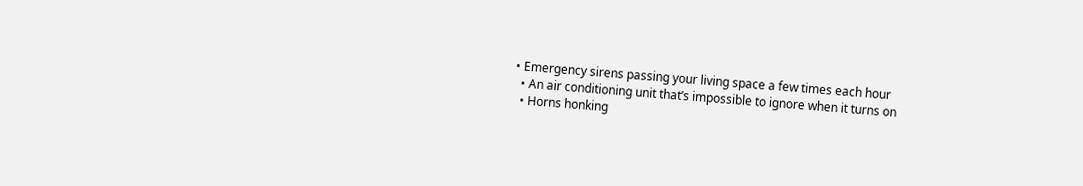• Emergency sirens passing your living space a few times each hour
  • An air conditioning unit that’s impossible to ignore when it turns on
  • Horns honking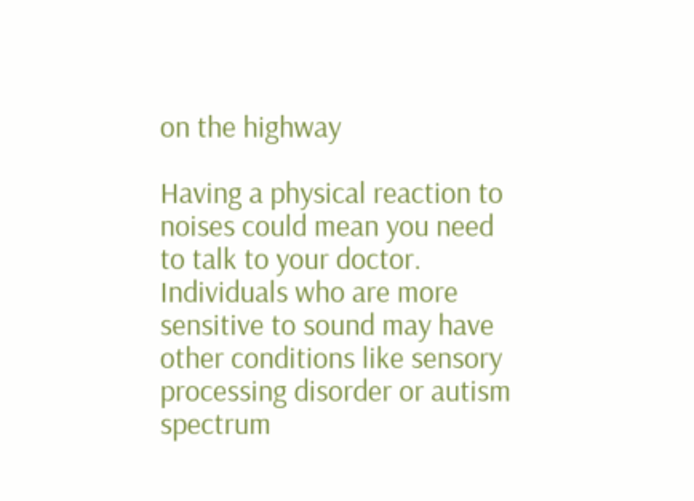on the highway

Having a physical reaction to noises could mean you need to talk to your doctor. Individuals who are more sensitive to sound may have other conditions like sensory processing disorder or autism spectrum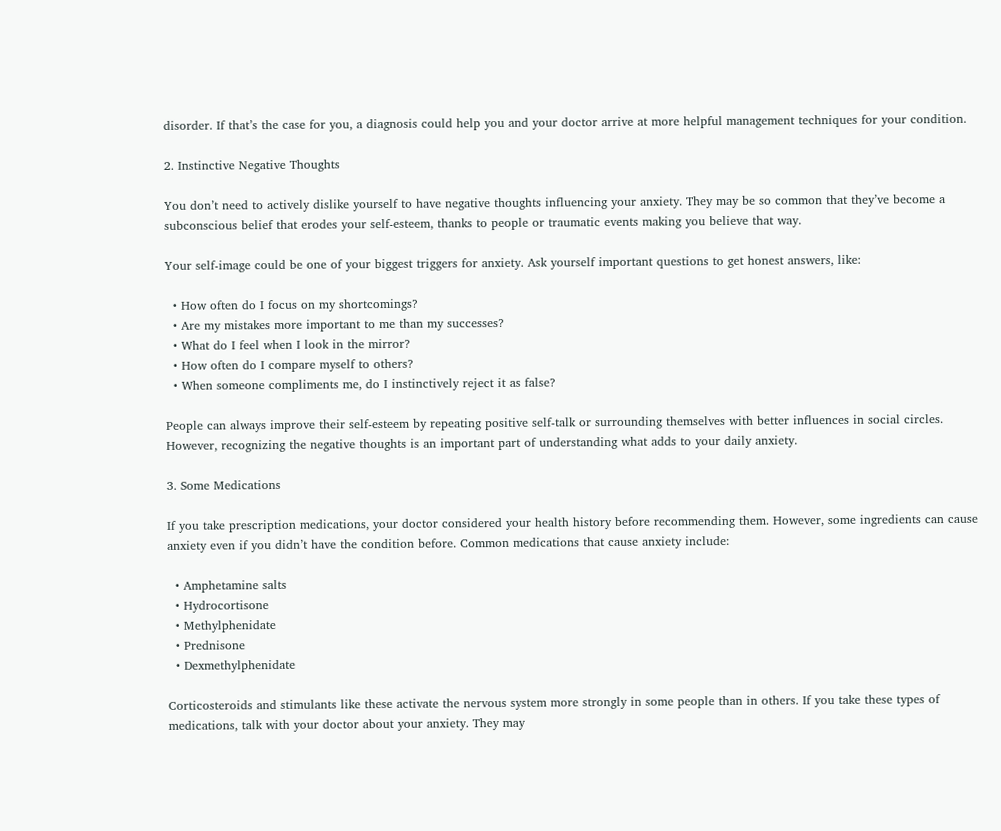disorder. If that’s the case for you, a diagnosis could help you and your doctor arrive at more helpful management techniques for your condition.

2. Instinctive Negative Thoughts

You don’t need to actively dislike yourself to have negative thoughts influencing your anxiety. They may be so common that they’ve become a subconscious belief that erodes your self-esteem, thanks to people or traumatic events making you believe that way.

Your self-image could be one of your biggest triggers for anxiety. Ask yourself important questions to get honest answers, like:

  • How often do I focus on my shortcomings?
  • Are my mistakes more important to me than my successes?
  • What do I feel when I look in the mirror?
  • How often do I compare myself to others?
  • When someone compliments me, do I instinctively reject it as false?

People can always improve their self-esteem by repeating positive self-talk or surrounding themselves with better influences in social circles. However, recognizing the negative thoughts is an important part of understanding what adds to your daily anxiety.

3. Some Medications

If you take prescription medications, your doctor considered your health history before recommending them. However, some ingredients can cause anxiety even if you didn’t have the condition before. Common medications that cause anxiety include:

  • Amphetamine salts
  • Hydrocortisone
  • Methylphenidate
  • Prednisone
  • Dexmethylphenidate

Corticosteroids and stimulants like these activate the nervous system more strongly in some people than in others. If you take these types of medications, talk with your doctor about your anxiety. They may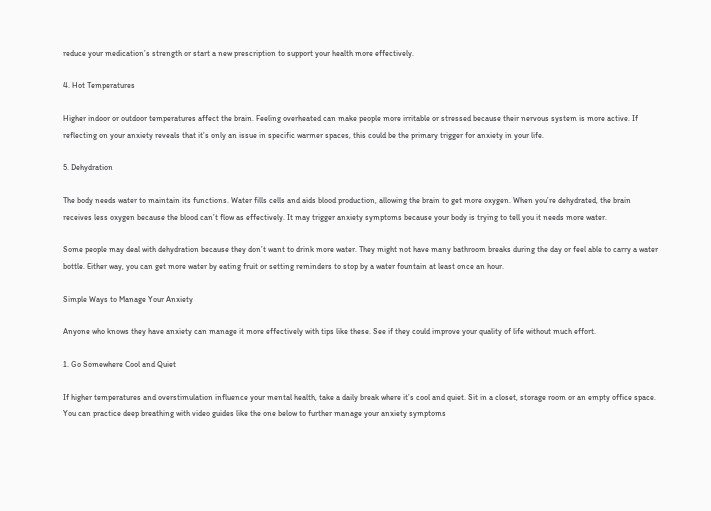reduce your medication’s strength or start a new prescription to support your health more effectively.

4. Hot Temperatures

Higher indoor or outdoor temperatures affect the brain. Feeling overheated can make people more irritable or stressed because their nervous system is more active. If reflecting on your anxiety reveals that it’s only an issue in specific warmer spaces, this could be the primary trigger for anxiety in your life.

5. Dehydration

The body needs water to maintain its functions. Water fills cells and aids blood production, allowing the brain to get more oxygen. When you’re dehydrated, the brain receives less oxygen because the blood can’t flow as effectively. It may trigger anxiety symptoms because your body is trying to tell you it needs more water.

Some people may deal with dehydration because they don’t want to drink more water. They might not have many bathroom breaks during the day or feel able to carry a water bottle. Either way, you can get more water by eating fruit or setting reminders to stop by a water fountain at least once an hour.

Simple Ways to Manage Your Anxiety

Anyone who knows they have anxiety can manage it more effectively with tips like these. See if they could improve your quality of life without much effort.

1. Go Somewhere Cool and Quiet

If higher temperatures and overstimulation influence your mental health, take a daily break where it’s cool and quiet. Sit in a closet, storage room or an empty office space. You can practice deep breathing with video guides like the one below to further manage your anxiety symptoms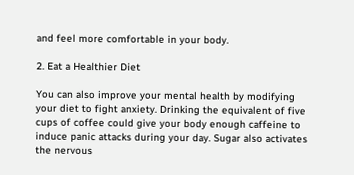and feel more comfortable in your body.

2. Eat a Healthier Diet

You can also improve your mental health by modifying your diet to fight anxiety. Drinking the equivalent of five cups of coffee could give your body enough caffeine to induce panic attacks during your day. Sugar also activates the nervous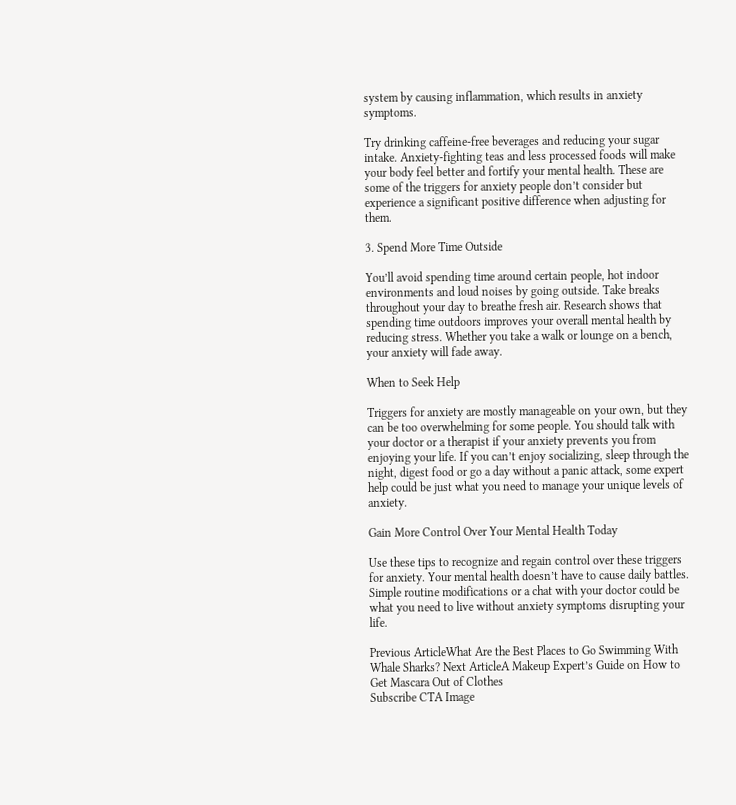system by causing inflammation, which results in anxiety symptoms.

Try drinking caffeine-free beverages and reducing your sugar intake. Anxiety-fighting teas and less processed foods will make your body feel better and fortify your mental health. These are some of the triggers for anxiety people don’t consider but experience a significant positive difference when adjusting for them.

3. Spend More Time Outside

You’ll avoid spending time around certain people, hot indoor environments and loud noises by going outside. Take breaks throughout your day to breathe fresh air. Research shows that spending time outdoors improves your overall mental health by reducing stress. Whether you take a walk or lounge on a bench, your anxiety will fade away.

When to Seek Help

Triggers for anxiety are mostly manageable on your own, but they can be too overwhelming for some people. You should talk with your doctor or a therapist if your anxiety prevents you from enjoying your life. If you can’t enjoy socializing, sleep through the night, digest food or go a day without a panic attack, some expert help could be just what you need to manage your unique levels of anxiety.

Gain More Control Over Your Mental Health Today

Use these tips to recognize and regain control over these triggers for anxiety. Your mental health doesn’t have to cause daily battles. Simple routine modifications or a chat with your doctor could be what you need to live without anxiety symptoms disrupting your life.

Previous ArticleWhat Are the Best Places to Go Swimming With Whale Sharks? Next ArticleA Makeup Expert’s Guide on How to Get Mascara Out of Clothes
Subscribe CTA Image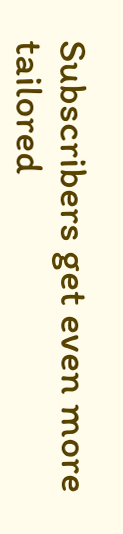Subscribers get even more tailored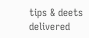tips & deets delivered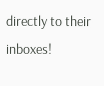directly to their inboxes!